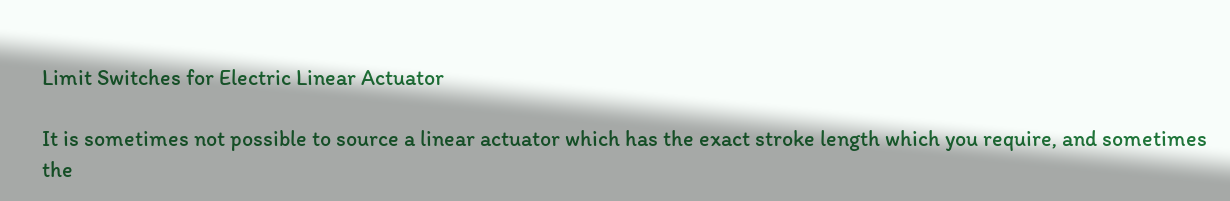Limit Switches for Electric Linear Actuator

It is sometimes not possible to source a linear actuator which has the exact stroke length which you require, and sometimes the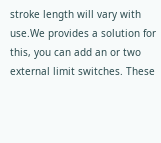stroke length will vary with use.We provides a solution for this, you can add an or two external limit switches. These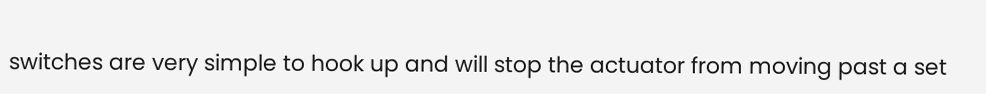switches are very simple to hook up and will stop the actuator from moving past a set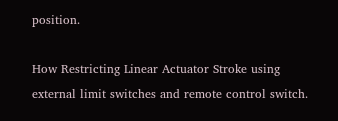position.

How Restricting Linear Actuator Stroke using external limit switches and remote control switch.